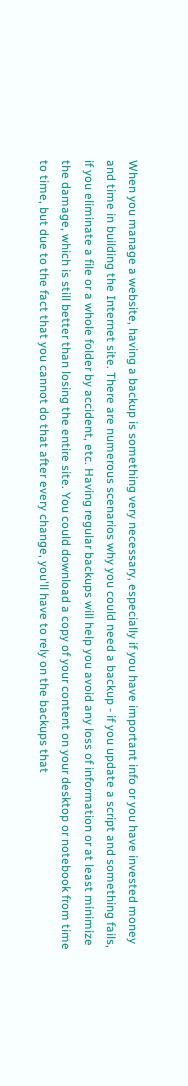When you manage a website, having a backup is something very necessary, especially if you have important info or you have invested money and time in building the Internet site. There are numerous scenarios why you could need a backup - if you update a script and something fails, if you eliminate a file or a whole folder by accident, etc. Having regular backups will help you avoid any loss of information or at least minimize the damage, which is still better than losing the entire site. You could download a copy of your content on your desktop or notebook from time to time, but due to the fact that you cannot do that after every change, you'll have to rely on the backups that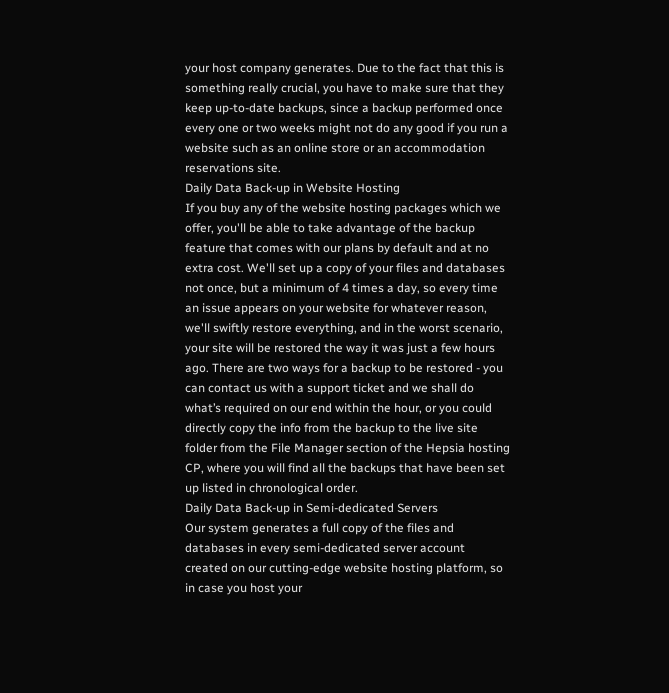your host company generates. Due to the fact that this is something really crucial, you have to make sure that they keep up-to-date backups, since a backup performed once every one or two weeks might not do any good if you run a website such as an online store or an accommodation reservations site.
Daily Data Back-up in Website Hosting
If you buy any of the website hosting packages which we offer, you'll be able to take advantage of the backup feature that comes with our plans by default and at no extra cost. We'll set up a copy of your files and databases not once, but a minimum of 4 times a day, so every time an issue appears on your website for whatever reason, we'll swiftly restore everything, and in the worst scenario, your site will be restored the way it was just a few hours ago. There are two ways for a backup to be restored - you can contact us with a support ticket and we shall do what’s required on our end within the hour, or you could directly copy the info from the backup to the live site folder from the File Manager section of the Hepsia hosting CP, where you will find all the backups that have been set up listed in chronological order.
Daily Data Back-up in Semi-dedicated Servers
Our system generates a full copy of the files and databases in every semi-dedicated server account created on our cutting-edge website hosting platform, so in case you host your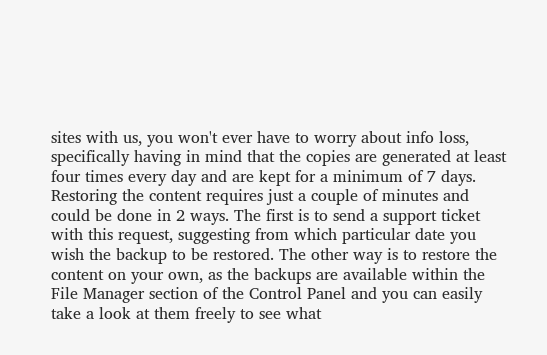sites with us, you won't ever have to worry about info loss, specifically having in mind that the copies are generated at least four times every day and are kept for a minimum of 7 days. Restoring the content requires just a couple of minutes and could be done in 2 ways. The first is to send a support ticket with this request, suggesting from which particular date you wish the backup to be restored. The other way is to restore the content on your own, as the backups are available within the File Manager section of the Control Panel and you can easily take a look at them freely to see what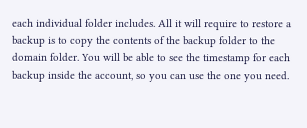each individual folder includes. All it will require to restore a backup is to copy the contents of the backup folder to the domain folder. You will be able to see the timestamp for each backup inside the account, so you can use the one you need.